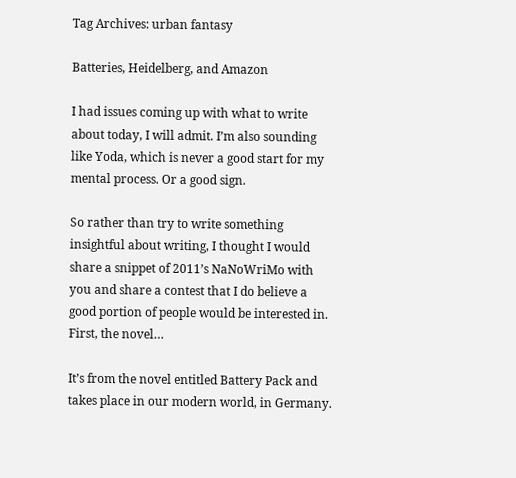Tag Archives: urban fantasy

Batteries, Heidelberg, and Amazon

I had issues coming up with what to write about today, I will admit. I’m also sounding like Yoda, which is never a good start for my mental process. Or a good sign.

So rather than try to write something insightful about writing, I thought I would share a snippet of 2011’s NaNoWriMo with you and share a contest that I do believe a good portion of people would be interested in.  First, the novel…

It’s from the novel entitled Battery Pack and takes place in our modern world, in Germany.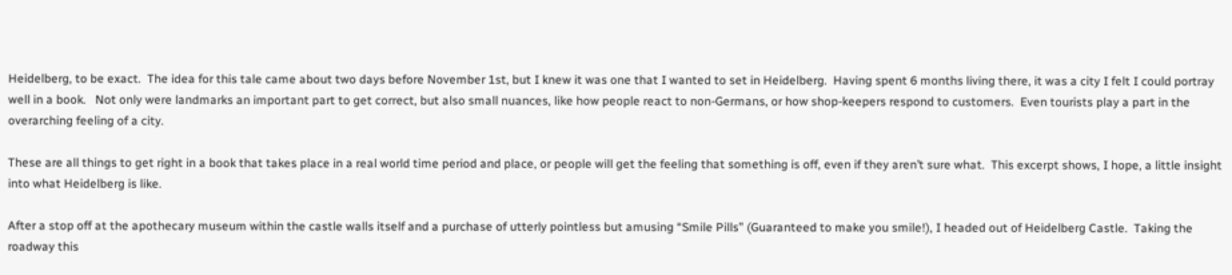Heidelberg, to be exact.  The idea for this tale came about two days before November 1st, but I knew it was one that I wanted to set in Heidelberg.  Having spent 6 months living there, it was a city I felt I could portray well in a book.   Not only were landmarks an important part to get correct, but also small nuances, like how people react to non-Germans, or how shop-keepers respond to customers.  Even tourists play a part in the overarching feeling of a city.

These are all things to get right in a book that takes place in a real world time period and place, or people will get the feeling that something is off, even if they aren’t sure what.  This excerpt shows, I hope, a little insight into what Heidelberg is like.

After a stop off at the apothecary museum within the castle walls itself and a purchase of utterly pointless but amusing “Smile Pills” (Guaranteed to make you smile!), I headed out of Heidelberg Castle.  Taking the roadway this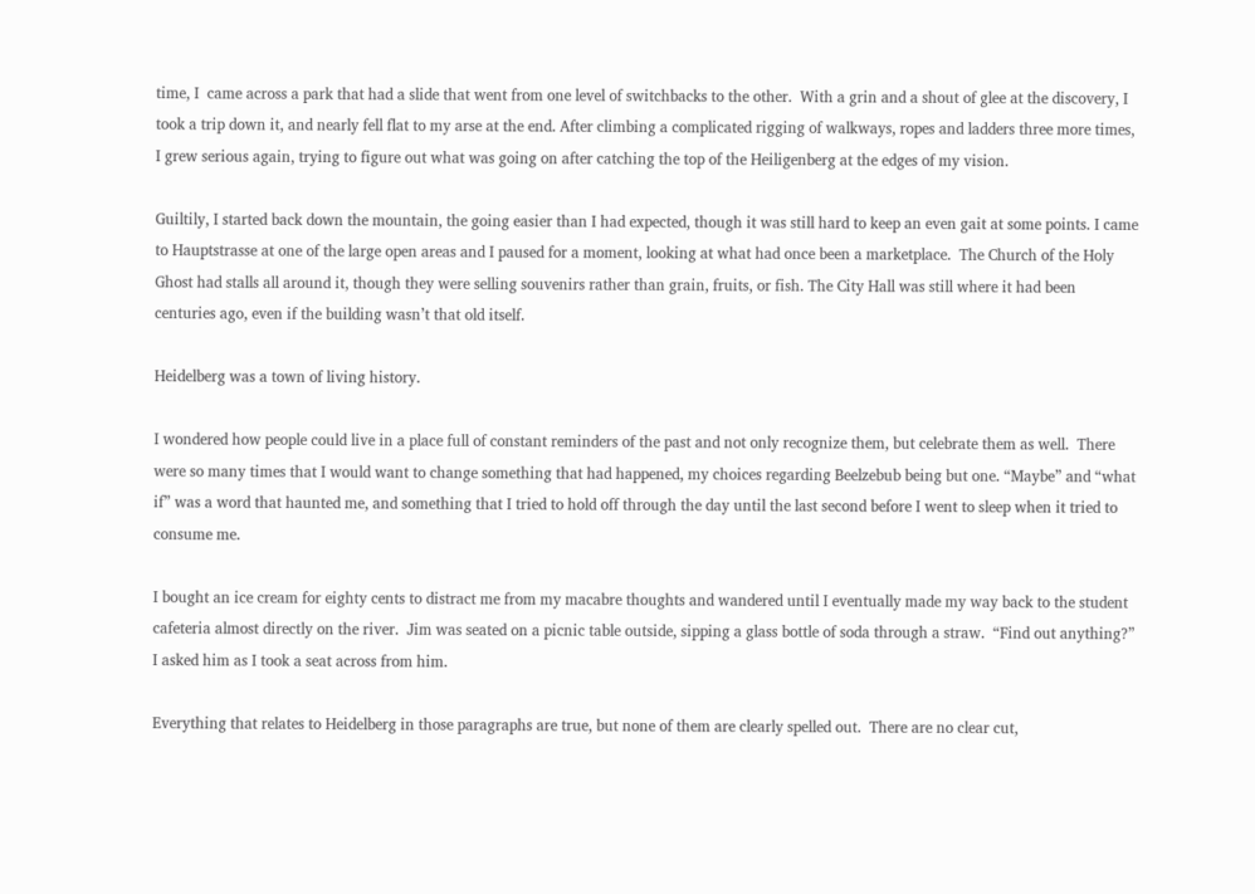time, I  came across a park that had a slide that went from one level of switchbacks to the other.  With a grin and a shout of glee at the discovery, I took a trip down it, and nearly fell flat to my arse at the end. After climbing a complicated rigging of walkways, ropes and ladders three more times, I grew serious again, trying to figure out what was going on after catching the top of the Heiligenberg at the edges of my vision.

Guiltily, I started back down the mountain, the going easier than I had expected, though it was still hard to keep an even gait at some points. I came to Hauptstrasse at one of the large open areas and I paused for a moment, looking at what had once been a marketplace.  The Church of the Holy Ghost had stalls all around it, though they were selling souvenirs rather than grain, fruits, or fish. The City Hall was still where it had been centuries ago, even if the building wasn’t that old itself.

Heidelberg was a town of living history.

I wondered how people could live in a place full of constant reminders of the past and not only recognize them, but celebrate them as well.  There were so many times that I would want to change something that had happened, my choices regarding Beelzebub being but one. “Maybe” and “what if” was a word that haunted me, and something that I tried to hold off through the day until the last second before I went to sleep when it tried to consume me.

I bought an ice cream for eighty cents to distract me from my macabre thoughts and wandered until I eventually made my way back to the student cafeteria almost directly on the river.  Jim was seated on a picnic table outside, sipping a glass bottle of soda through a straw.  “Find out anything?” I asked him as I took a seat across from him.

Everything that relates to Heidelberg in those paragraphs are true, but none of them are clearly spelled out.  There are no clear cut,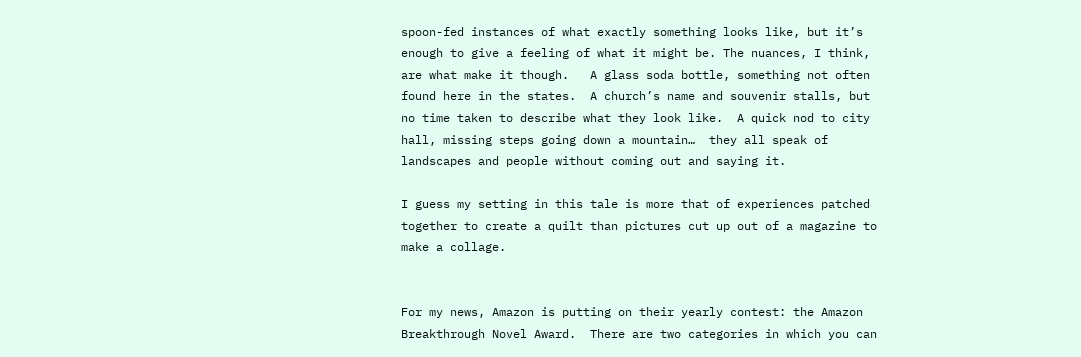spoon-fed instances of what exactly something looks like, but it’s enough to give a feeling of what it might be. The nuances, I think, are what make it though.   A glass soda bottle, something not often found here in the states.  A church’s name and souvenir stalls, but no time taken to describe what they look like.  A quick nod to city hall, missing steps going down a mountain…  they all speak of landscapes and people without coming out and saying it.

I guess my setting in this tale is more that of experiences patched together to create a quilt than pictures cut up out of a magazine to make a collage.


For my news, Amazon is putting on their yearly contest: the Amazon Breakthrough Novel Award.  There are two categories in which you can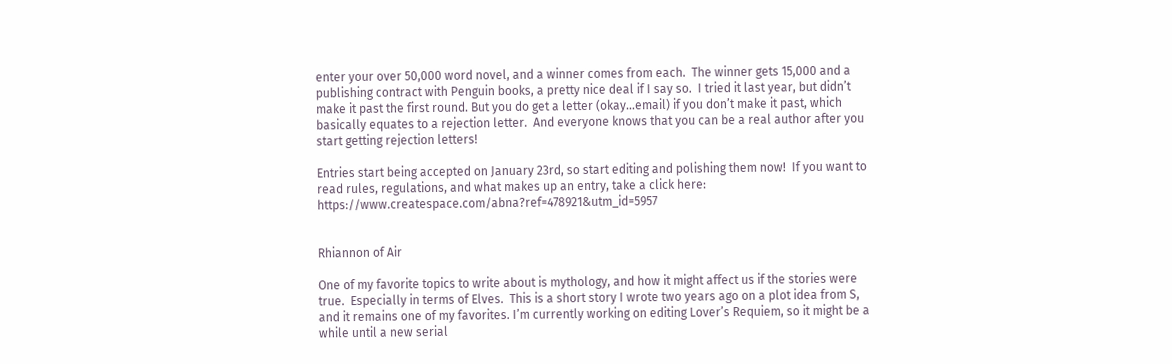enter your over 50,000 word novel, and a winner comes from each.  The winner gets 15,000 and a publishing contract with Penguin books, a pretty nice deal if I say so.  I tried it last year, but didn’t make it past the first round. But you do get a letter (okay…email) if you don’t make it past, which basically equates to a rejection letter.  And everyone knows that you can be a real author after you start getting rejection letters!

Entries start being accepted on January 23rd, so start editing and polishing them now!  If you want to read rules, regulations, and what makes up an entry, take a click here: https://www.createspace.com/abna?ref=478921&utm_id=5957


Rhiannon of Air

One of my favorite topics to write about is mythology, and how it might affect us if the stories were true.  Especially in terms of Elves.  This is a short story I wrote two years ago on a plot idea from S, and it remains one of my favorites. I’m currently working on editing Lover’s Requiem, so it might be a while until a new serial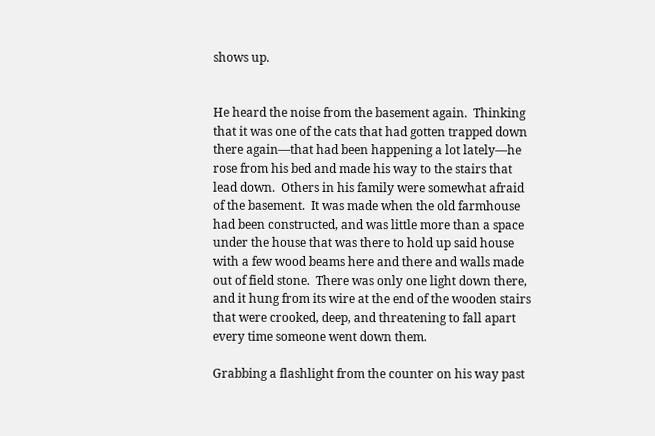shows up.


He heard the noise from the basement again.  Thinking that it was one of the cats that had gotten trapped down there again—that had been happening a lot lately—he rose from his bed and made his way to the stairs that lead down.  Others in his family were somewhat afraid of the basement.  It was made when the old farmhouse had been constructed, and was little more than a space under the house that was there to hold up said house with a few wood beams here and there and walls made out of field stone.  There was only one light down there, and it hung from its wire at the end of the wooden stairs that were crooked, deep, and threatening to fall apart every time someone went down them.

Grabbing a flashlight from the counter on his way past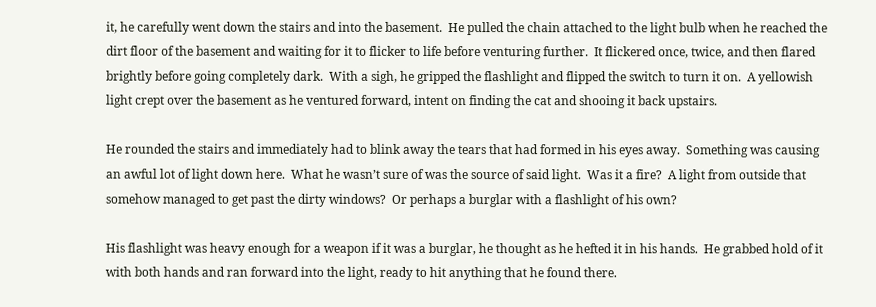it, he carefully went down the stairs and into the basement.  He pulled the chain attached to the light bulb when he reached the dirt floor of the basement and waiting for it to flicker to life before venturing further.  It flickered once, twice, and then flared brightly before going completely dark.  With a sigh, he gripped the flashlight and flipped the switch to turn it on.  A yellowish light crept over the basement as he ventured forward, intent on finding the cat and shooing it back upstairs.

He rounded the stairs and immediately had to blink away the tears that had formed in his eyes away.  Something was causing an awful lot of light down here.  What he wasn’t sure of was the source of said light.  Was it a fire?  A light from outside that somehow managed to get past the dirty windows?  Or perhaps a burglar with a flashlight of his own?

His flashlight was heavy enough for a weapon if it was a burglar, he thought as he hefted it in his hands.  He grabbed hold of it with both hands and ran forward into the light, ready to hit anything that he found there.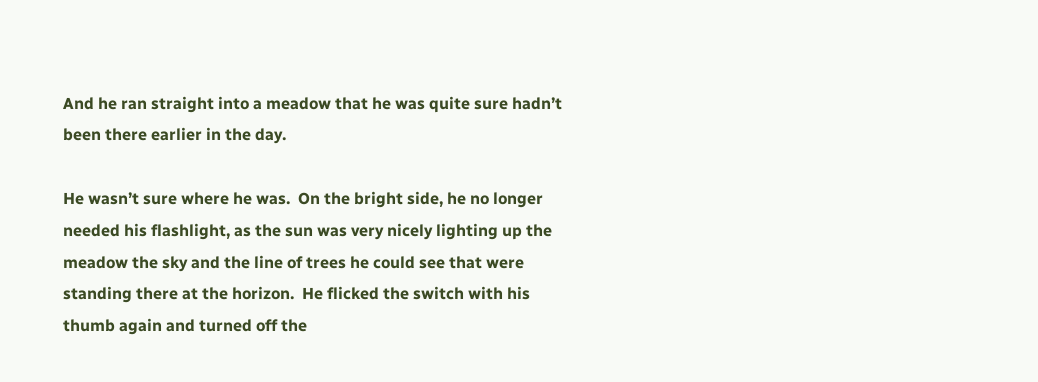And he ran straight into a meadow that he was quite sure hadn’t been there earlier in the day.

He wasn’t sure where he was.  On the bright side, he no longer needed his flashlight, as the sun was very nicely lighting up the meadow the sky and the line of trees he could see that were standing there at the horizon.  He flicked the switch with his thumb again and turned off the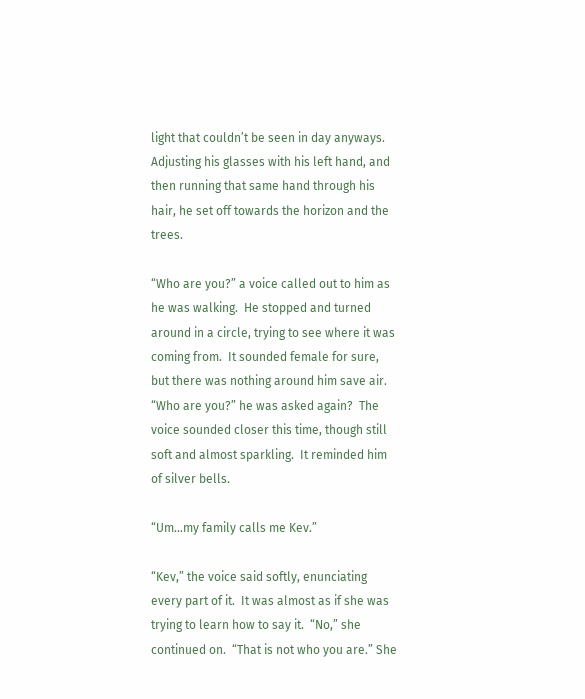light that couldn’t be seen in day anyways.  Adjusting his glasses with his left hand, and then running that same hand through his hair, he set off towards the horizon and the trees.

“Who are you?” a voice called out to him as he was walking.  He stopped and turned around in a circle, trying to see where it was coming from.  It sounded female for sure, but there was nothing around him save air.  “Who are you?” he was asked again?  The voice sounded closer this time, though still soft and almost sparkling.  It reminded him of silver bells.

“Um…my family calls me Kev.”

“Kev,” the voice said softly, enunciating every part of it.  It was almost as if she was trying to learn how to say it.  “No,” she continued on.  “That is not who you are.” She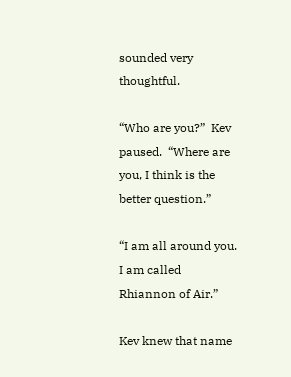sounded very thoughtful.

“Who are you?”  Kev paused.  “Where are you, I think is the better question.”

“I am all around you.  I am called Rhiannon of Air.”

Kev knew that name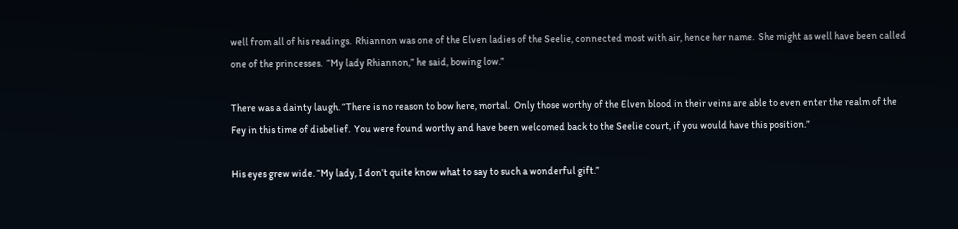well from all of his readings.  Rhiannon was one of the Elven ladies of the Seelie, connected most with air, hence her name.  She might as well have been called one of the princesses.  “My lady Rhiannon,” he said, bowing low.”

There was a dainty laugh. “There is no reason to bow here, mortal.  Only those worthy of the Elven blood in their veins are able to even enter the realm of the Fey in this time of disbelief.  You were found worthy and have been welcomed back to the Seelie court, if you would have this position.”

His eyes grew wide. “My lady, I don’t quite know what to say to such a wonderful gift.”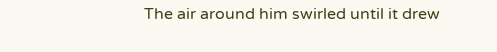The air around him swirled until it drew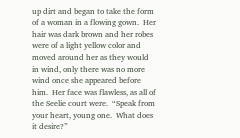up dirt and began to take the form of a woman in a flowing gown.  Her hair was dark brown and her robes were of a light yellow color and moved around her as they would in wind, only there was no more wind once she appeared before him.  Her face was flawless, as all of the Seelie court were.  “Speak from your heart, young one.  What does it desire?”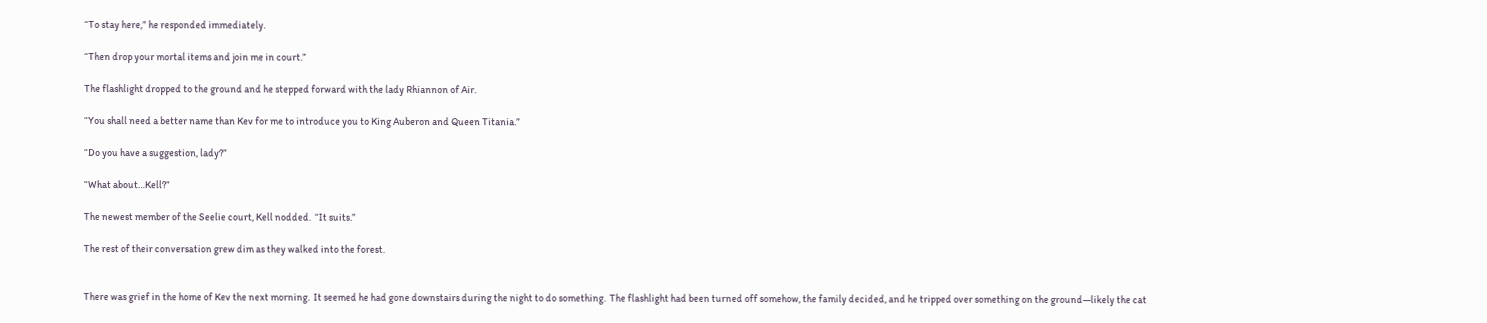“To stay here,” he responded immediately.

“Then drop your mortal items and join me in court.”

The flashlight dropped to the ground and he stepped forward with the lady Rhiannon of Air.

“You shall need a better name than Kev for me to introduce you to King Auberon and Queen Titania.”

“Do you have a suggestion, lady?”

“What about…Kell?”

The newest member of the Seelie court, Kell nodded.  “It suits.”

The rest of their conversation grew dim as they walked into the forest.


There was grief in the home of Kev the next morning.  It seemed he had gone downstairs during the night to do something.  The flashlight had been turned off somehow, the family decided, and he tripped over something on the ground—likely the cat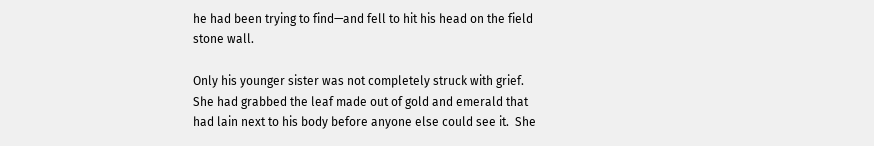he had been trying to find—and fell to hit his head on the field stone wall.

Only his younger sister was not completely struck with grief.  She had grabbed the leaf made out of gold and emerald that had lain next to his body before anyone else could see it.  She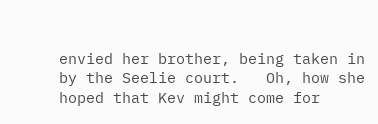envied her brother, being taken in by the Seelie court.   Oh, how she hoped that Kev might come for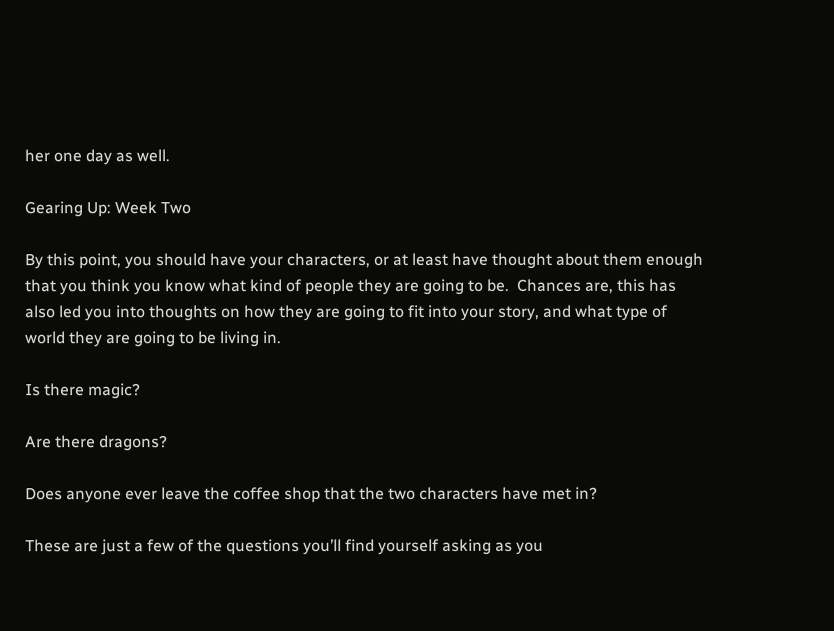her one day as well.

Gearing Up: Week Two

By this point, you should have your characters, or at least have thought about them enough that you think you know what kind of people they are going to be.  Chances are, this has also led you into thoughts on how they are going to fit into your story, and what type of world they are going to be living in.

Is there magic?

Are there dragons?

Does anyone ever leave the coffee shop that the two characters have met in?

These are just a few of the questions you’ll find yourself asking as you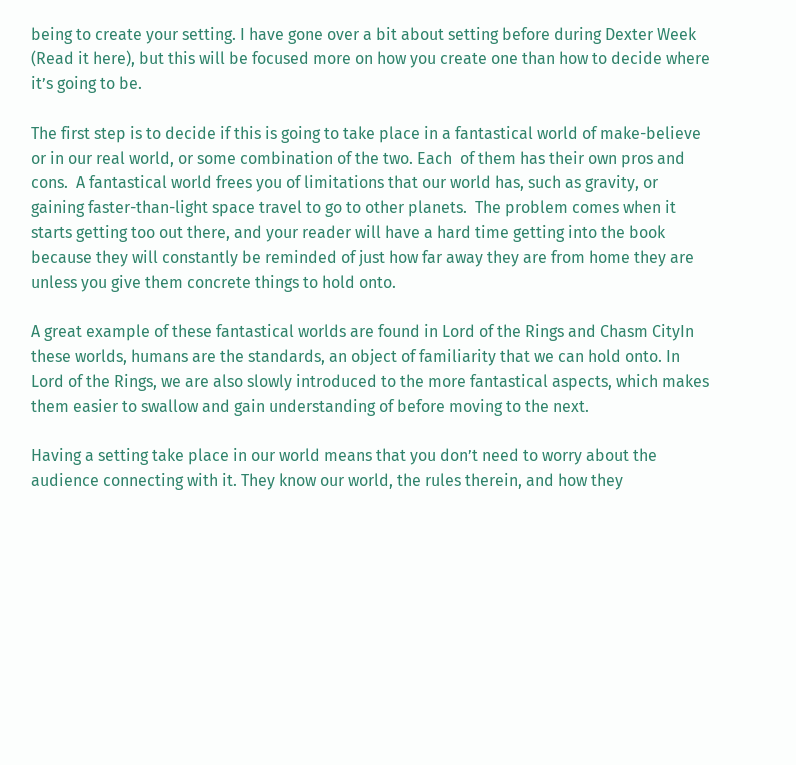being to create your setting. I have gone over a bit about setting before during Dexter Week (Read it here), but this will be focused more on how you create one than how to decide where it’s going to be.

The first step is to decide if this is going to take place in a fantastical world of make-believe or in our real world, or some combination of the two. Each  of them has their own pros and cons.  A fantastical world frees you of limitations that our world has, such as gravity, or gaining faster-than-light space travel to go to other planets.  The problem comes when it starts getting too out there, and your reader will have a hard time getting into the book because they will constantly be reminded of just how far away they are from home they are unless you give them concrete things to hold onto.

A great example of these fantastical worlds are found in Lord of the Rings and Chasm CityIn these worlds, humans are the standards, an object of familiarity that we can hold onto. In Lord of the Rings, we are also slowly introduced to the more fantastical aspects, which makes them easier to swallow and gain understanding of before moving to the next.

Having a setting take place in our world means that you don’t need to worry about the audience connecting with it. They know our world, the rules therein, and how they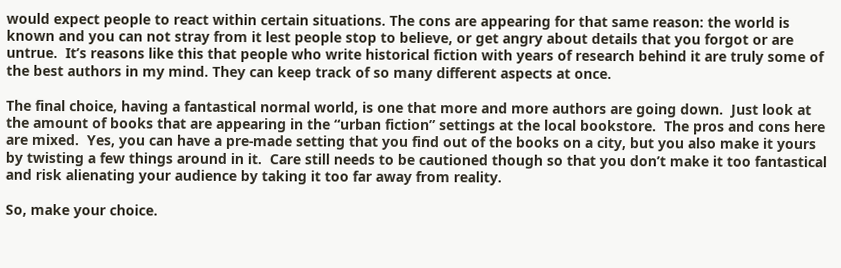would expect people to react within certain situations. The cons are appearing for that same reason: the world is known and you can not stray from it lest people stop to believe, or get angry about details that you forgot or are untrue.  It’s reasons like this that people who write historical fiction with years of research behind it are truly some of the best authors in my mind. They can keep track of so many different aspects at once.

The final choice, having a fantastical normal world, is one that more and more authors are going down.  Just look at the amount of books that are appearing in the “urban fiction” settings at the local bookstore.  The pros and cons here are mixed.  Yes, you can have a pre-made setting that you find out of the books on a city, but you also make it yours by twisting a few things around in it.  Care still needs to be cautioned though so that you don’t make it too fantastical and risk alienating your audience by taking it too far away from reality.

So, make your choice.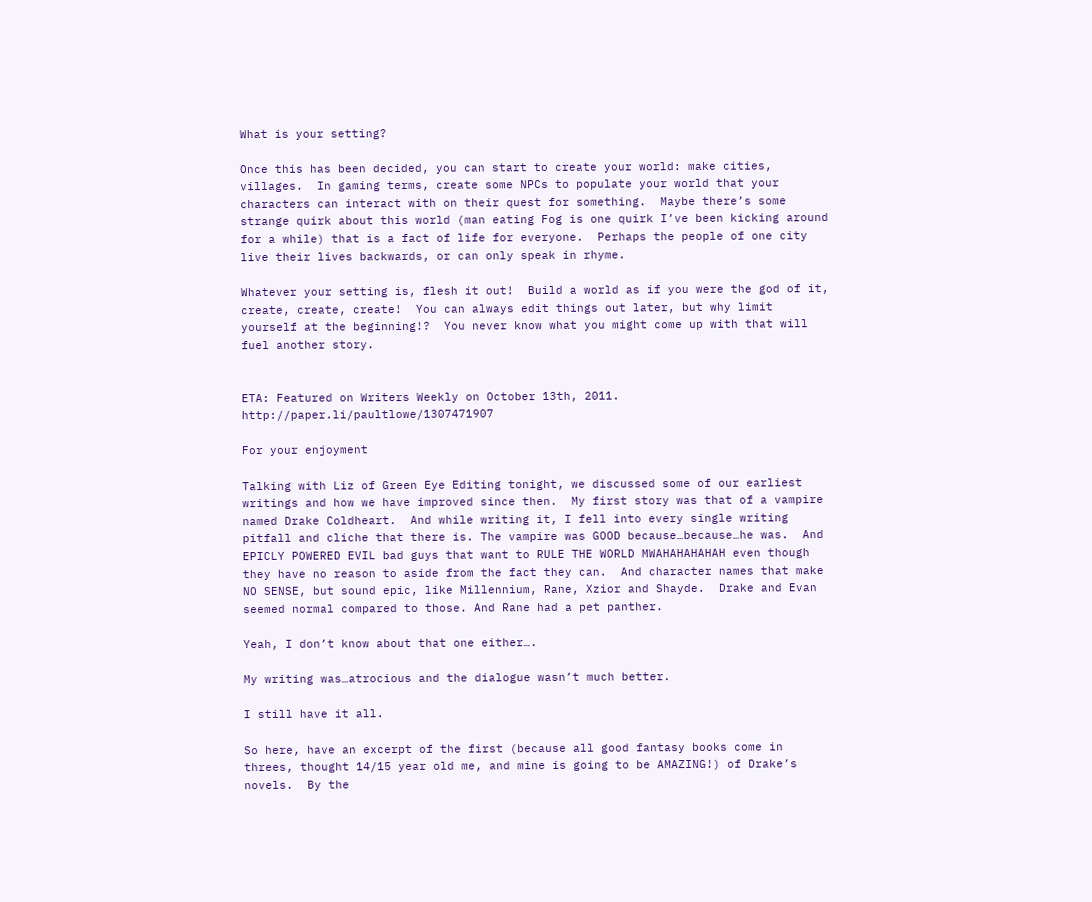What is your setting?

Once this has been decided, you can start to create your world: make cities, villages.  In gaming terms, create some NPCs to populate your world that your characters can interact with on their quest for something.  Maybe there’s some strange quirk about this world (man eating Fog is one quirk I’ve been kicking around for a while) that is a fact of life for everyone.  Perhaps the people of one city live their lives backwards, or can only speak in rhyme.

Whatever your setting is, flesh it out!  Build a world as if you were the god of it, create, create, create!  You can always edit things out later, but why limit yourself at the beginning!?  You never know what you might come up with that will fuel another story.


ETA: Featured on Writers Weekly on October 13th, 2011.  http://paper.li/paultlowe/1307471907

For your enjoyment

Talking with Liz of Green Eye Editing tonight, we discussed some of our earliest writings and how we have improved since then.  My first story was that of a vampire named Drake Coldheart.  And while writing it, I fell into every single writing pitfall and cliche that there is. The vampire was GOOD because…because…he was.  And EPICLY POWERED EVIL bad guys that want to RULE THE WORLD MWAHAHAHAHAH even though they have no reason to aside from the fact they can.  And character names that make NO SENSE, but sound epic, like Millennium, Rane, Xzior and Shayde.  Drake and Evan seemed normal compared to those. And Rane had a pet panther.

Yeah, I don’t know about that one either….

My writing was…atrocious and the dialogue wasn’t much better.

I still have it all.

So here, have an excerpt of the first (because all good fantasy books come in threes, thought 14/15 year old me, and mine is going to be AMAZING!) of Drake’s novels.  By the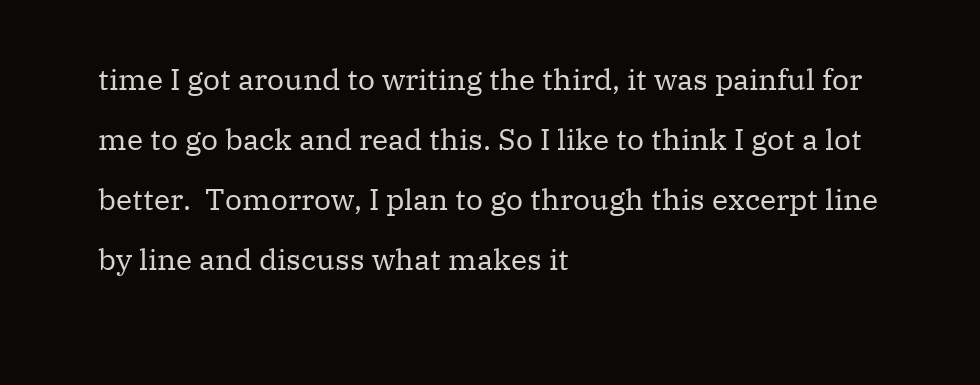time I got around to writing the third, it was painful for me to go back and read this. So I like to think I got a lot better.  Tomorrow, I plan to go through this excerpt line by line and discuss what makes it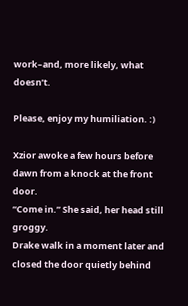work–and, more likely, what doesn’t.

Please, enjoy my humiliation. :)

Xzior awoke a few hours before dawn from a knock at the front door.
“Come in.” She said, her head still groggy.
Drake walk in a moment later and  closed the door quietly behind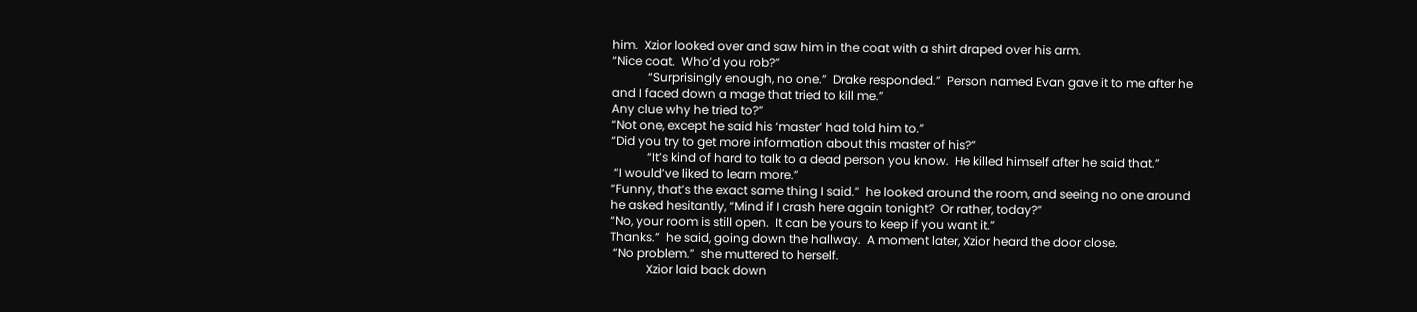him.  Xzior looked over and saw him in the coat with a shirt draped over his arm.
“Nice coat.  Who’d you rob?”
            “Surprisingly enough, no one.”  Drake responded.”  Person named Evan gave it to me after he and I faced down a mage that tried to kill me.”
Any clue why he tried to?”
“Not one, except he said his ‘master’ had told him to.”
“Did you try to get more information about this master of his?”
            “It’s kind of hard to talk to a dead person you know.  He killed himself after he said that.”
 “I would’ve liked to learn more.”
“Funny, that’s the exact same thing I said.”  he looked around the room, and seeing no one around he asked hesitantly, “Mind if I crash here again tonight?  Or rather, today?”
“No, your room is still open.  It can be yours to keep if you want it.”
Thanks.”  he said, going down the hallway.  A moment later, Xzior heard the door close.
 “No problem.”  she muttered to herself.
            Xzior laid back down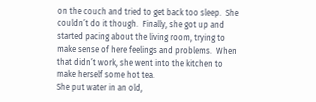on the couch and tried to get back too sleep.  She couldn’t do it though.  Finally, she got up and started pacing about the living room, trying to make sense of here feelings and problems.  When that didn’t work, she went into the kitchen to make herself some hot tea.
She put water in an old,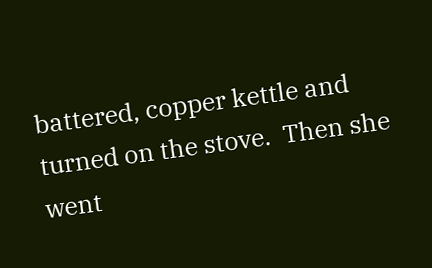battered, copper kettle and turned on the stove.  Then she went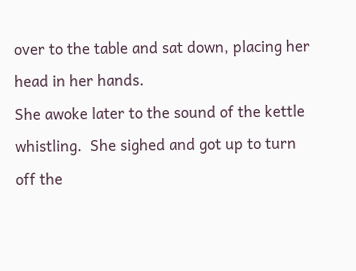over to the table and sat down, placing her head in her hands.
She awoke later to the sound of the kettle whistling.  She sighed and got up to turn off the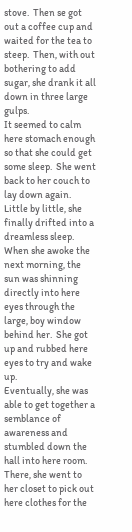stove.  Then se got out a coffee cup and waited for the tea to steep.  Then, with out bothering to add sugar, she drank it all down in three large gulps.
It seemed to calm here stomach enough so that she could get some sleep.  She went back to her couch to lay down again.  Little by little, she finally drifted into a dreamless sleep.
When she awoke the next morning, the sun was shinning directly into here eyes through the large, boy window behind her.  She got up and rubbed here eyes to try and wake up.
Eventually, she was able to get together a semblance of awareness and stumbled down the hall into here room.  There, she went to her closet to pick out here clothes for the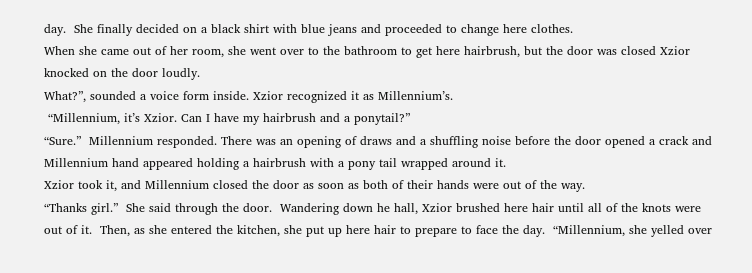day.  She finally decided on a black shirt with blue jeans and proceeded to change here clothes.
When she came out of her room, she went over to the bathroom to get here hairbrush, but the door was closed Xzior knocked on the door loudly.
What?”, sounded a voice form inside. Xzior recognized it as Millennium’s.
 “Millennium, it’s Xzior. Can I have my hairbrush and a ponytail?”
“Sure.”  Millennium responded. There was an opening of draws and a shuffling noise before the door opened a crack and Millennium hand appeared holding a hairbrush with a pony tail wrapped around it.
Xzior took it, and Millennium closed the door as soon as both of their hands were out of the way.
“Thanks girl.”  She said through the door.  Wandering down he hall, Xzior brushed here hair until all of the knots were out of it.  Then, as she entered the kitchen, she put up here hair to prepare to face the day.  “Millennium, she yelled over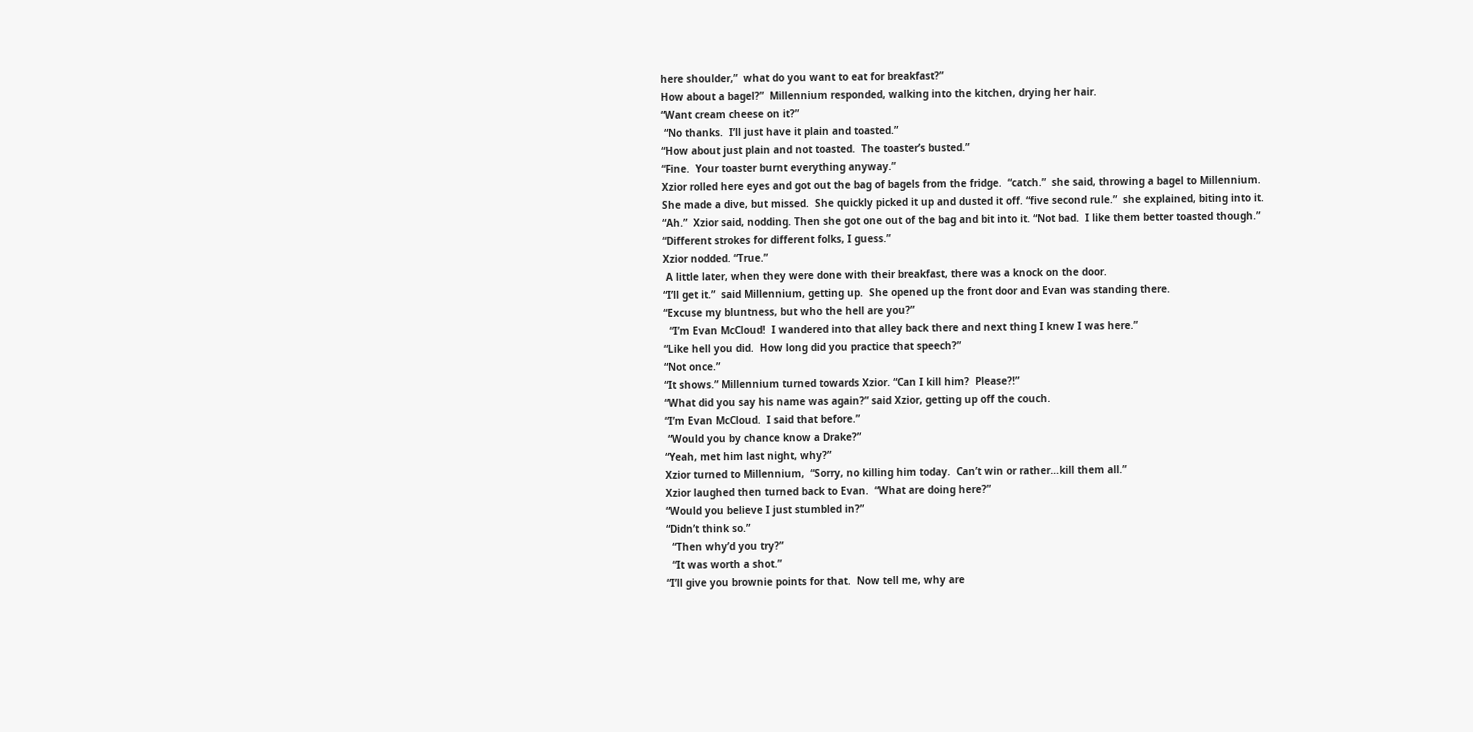here shoulder,”  what do you want to eat for breakfast?”
How about a bagel?”  Millennium responded, walking into the kitchen, drying her hair.
“Want cream cheese on it?”
 “No thanks.  I’ll just have it plain and toasted.”
“How about just plain and not toasted.  The toaster’s busted.”
“Fine.  Your toaster burnt everything anyway.”
Xzior rolled here eyes and got out the bag of bagels from the fridge.  “catch.”  she said, throwing a bagel to Millennium.
She made a dive, but missed.  She quickly picked it up and dusted it off. “five second rule.”  she explained, biting into it.
“Ah.”  Xzior said, nodding. Then she got one out of the bag and bit into it. “Not bad.  I like them better toasted though.”
“Different strokes for different folks, I guess.”
Xzior nodded. “True.”
 A little later, when they were done with their breakfast, there was a knock on the door.
“I’ll get it.”  said Millennium, getting up.  She opened up the front door and Evan was standing there.
“Excuse my bluntness, but who the hell are you?”
  “I’m Evan McCloud!  I wandered into that alley back there and next thing I knew I was here.”
“Like hell you did.  How long did you practice that speech?”
“Not once.”
“It shows.” Millennium turned towards Xzior. “Can I kill him?  Please?!”
“What did you say his name was again?” said Xzior, getting up off the couch.
“I’m Evan McCloud.  I said that before.”
 “Would you by chance know a Drake?”
“Yeah, met him last night, why?”
Xzior turned to Millennium,  “Sorry, no killing him today.  Can’t win or rather…kill them all.”
Xzior laughed then turned back to Evan.  “What are doing here?”
“Would you believe I just stumbled in?”
“Didn’t think so.”
  “Then why’d you try?”
  “It was worth a shot.”
“I’ll give you brownie points for that.  Now tell me, why are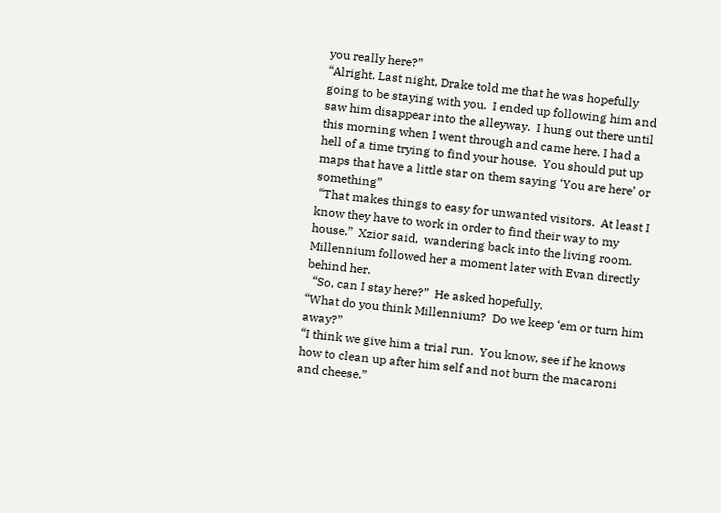you really here?”
“Alright. Last night, Drake told me that he was hopefully going to be staying with you.  I ended up following him and saw him disappear into the alleyway.  I hung out there until this morning when I went through and came here. I had a hell of a time trying to find your house.  You should put up maps that have a little star on them saying ‘You are here’ or something”
 “That makes things to easy for unwanted visitors.  At least I know they have to work in order to find their way to my house.”  Xzior said,  wandering back into the living room.  Millennium followed her a moment later with Evan directly behind her.
  “So, can I stay here?”  He asked hopefully.
“What do you think Millennium?  Do we keep ‘em or turn him away?”
“I think we give him a trial run.  You know, see if he knows how to clean up after him self and not burn the macaroni and cheese.”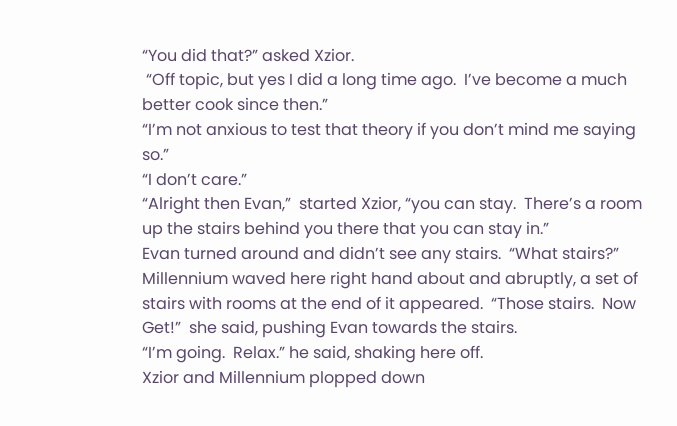“You did that?” asked Xzior.
 “Off topic, but yes I did a long time ago.  I’ve become a much better cook since then.”
“I’m not anxious to test that theory if you don’t mind me saying so.”
“I don’t care.”
“Alright then Evan,”  started Xzior, “you can stay.  There’s a room up the stairs behind you there that you can stay in.”
Evan turned around and didn’t see any stairs.  “What stairs?”
Millennium waved here right hand about and abruptly, a set of stairs with rooms at the end of it appeared.  “Those stairs.  Now Get!”  she said, pushing Evan towards the stairs.
“I’m going.  Relax.” he said, shaking here off.
Xzior and Millennium plopped down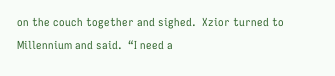on the couch together and sighed.  Xzior turned to Millennium and said.  “I need a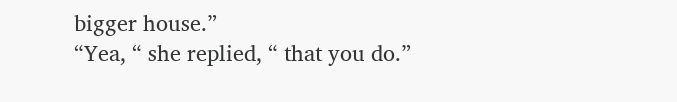bigger house.”
“Yea, “ she replied, “ that you do.”